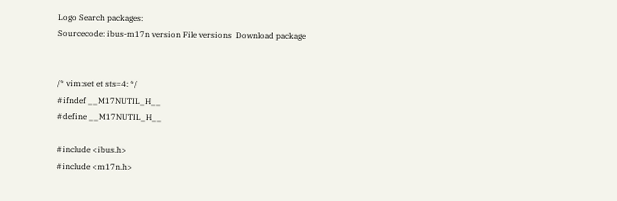Logo Search packages:
Sourcecode: ibus-m17n version File versions  Download package


/* vim:set et sts=4: */
#ifndef __M17NUTIL_H__
#define __M17NUTIL_H__

#include <ibus.h>
#include <m17n.h>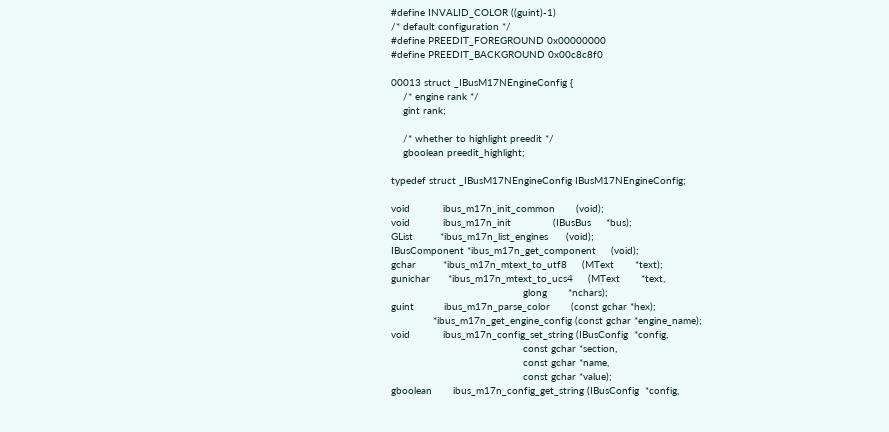#define INVALID_COLOR ((guint)-1)
/* default configuration */
#define PREEDIT_FOREGROUND 0x00000000
#define PREEDIT_BACKGROUND 0x00c8c8f0

00013 struct _IBusM17NEngineConfig {
    /* engine rank */
    gint rank;

    /* whether to highlight preedit */
    gboolean preedit_highlight;

typedef struct _IBusM17NEngineConfig IBusM17NEngineConfig;

void           ibus_m17n_init_common       (void);
void           ibus_m17n_init              (IBusBus     *bus);
GList         *ibus_m17n_list_engines      (void);
IBusComponent *ibus_m17n_get_component     (void);
gchar         *ibus_m17n_mtext_to_utf8     (MText       *text);
gunichar      *ibus_m17n_mtext_to_ucs4     (MText       *text,
                                            glong       *nchars);
guint          ibus_m17n_parse_color       (const gchar *hex);
              *ibus_m17n_get_engine_config (const gchar *engine_name);
void           ibus_m17n_config_set_string (IBusConfig  *config,
                                            const gchar *section,
                                            const gchar *name,
                                            const gchar *value);
gboolean       ibus_m17n_config_get_string (IBusConfig  *config,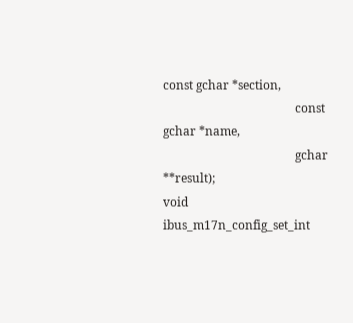const gchar *section,
                                            const gchar *name,
                                            gchar      **result);
void           ibus_m17n_config_set_int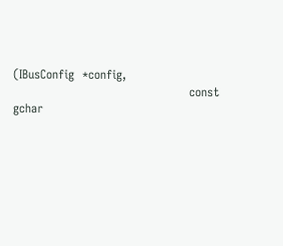(IBusConfig  *config,
                                            const gchar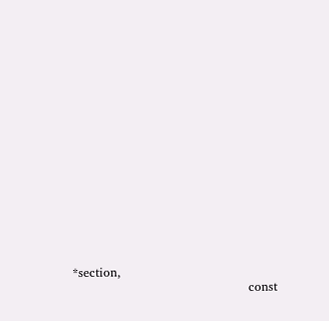*section,
                                            const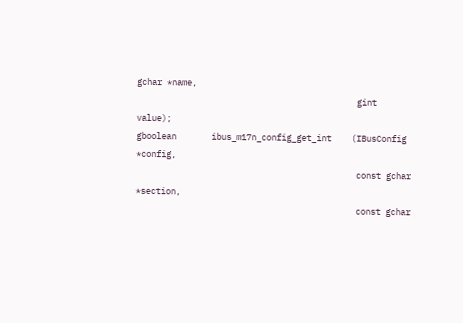gchar *name,
                                            gint         value);
gboolean       ibus_m17n_config_get_int    (IBusConfig  *config,
                                            const gchar *section,
                                            const gchar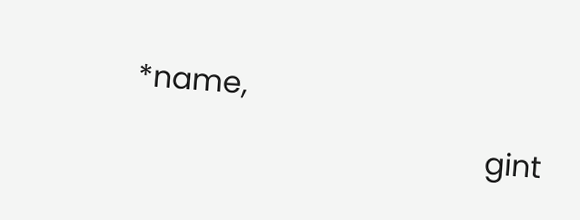*name,
                                            gint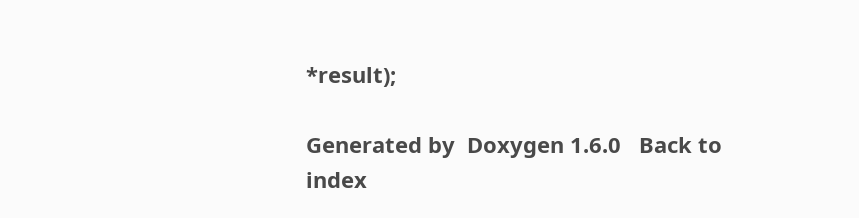*result);

Generated by  Doxygen 1.6.0   Back to index